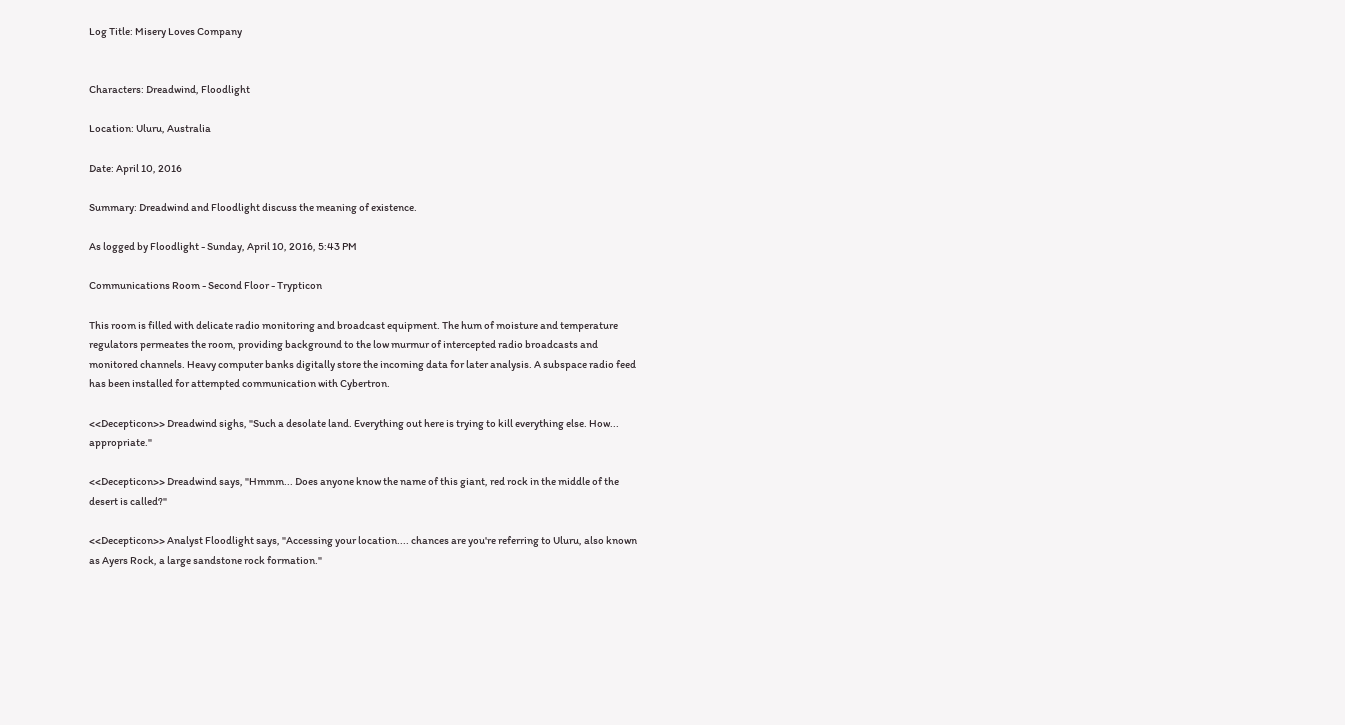Log Title: Misery Loves Company


Characters: Dreadwind, Floodlight

Location: Uluru, Australia

Date: April 10, 2016

Summary: Dreadwind and Floodlight discuss the meaning of existence.

As logged by Floodlight - Sunday, April 10, 2016, 5:43 PM

Communications Room - Second Floor - Trypticon

This room is filled with delicate radio monitoring and broadcast equipment. The hum of moisture and temperature regulators permeates the room, providing background to the low murmur of intercepted radio broadcasts and monitored channels. Heavy computer banks digitally store the incoming data for later analysis. A subspace radio feed has been installed for attempted communication with Cybertron.

<<Decepticon>> Dreadwind sighs, "Such a desolate land. Everything out here is trying to kill everything else. How... appropriate."

<<Decepticon>> Dreadwind says, "Hmmm... Does anyone know the name of this giant, red rock in the middle of the desert is called?"

<<Decepticon>> Analyst Floodlight says, "Accessing your location.... chances are you're referring to Uluru, also known as Ayers Rock, a large sandstone rock formation."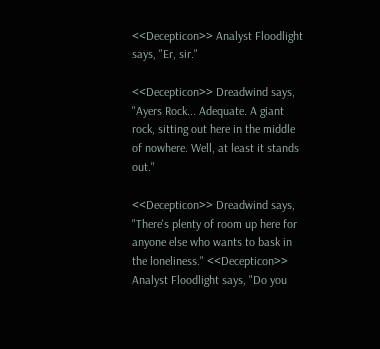<<Decepticon>> Analyst Floodlight says, "Er, sir."

<<Decepticon>> Dreadwind says, "Ayers Rock... Adequate. A giant rock, sitting out here in the middle of nowhere. Well, at least it stands out."

<<Decepticon>> Dreadwind says, "There's plenty of room up here for anyone else who wants to bask in the loneliness." <<Decepticon>> Analyst Floodlight says, "Do you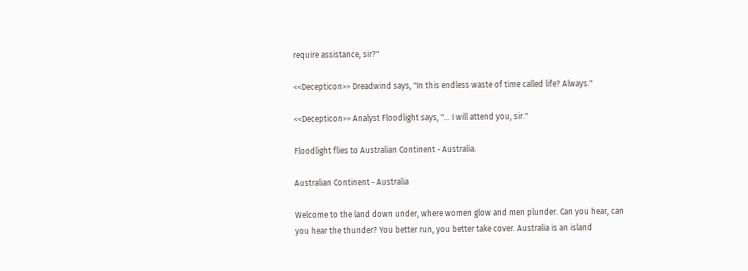require assistance, sir?"

<<Decepticon>> Dreadwind says, "In this endless waste of time called life? Always."

<<Decepticon>> Analyst Floodlight says, "... I will attend you, sir."

Floodlight flies to Australian Continent - Australia.

Australian Continent - Australia

Welcome to the land down under, where women glow and men plunder. Can you hear, can you hear the thunder? You better run, you better take cover. Australia is an island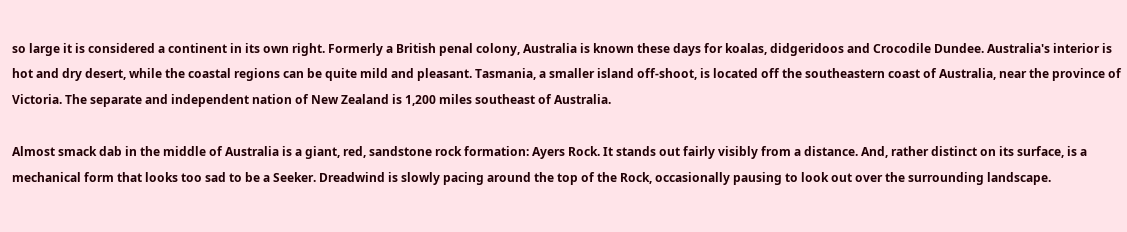so large it is considered a continent in its own right. Formerly a British penal colony, Australia is known these days for koalas, didgeridoos and Crocodile Dundee. Australia's interior is hot and dry desert, while the coastal regions can be quite mild and pleasant. Tasmania, a smaller island off-shoot, is located off the southeastern coast of Australia, near the province of Victoria. The separate and independent nation of New Zealand is 1,200 miles southeast of Australia.

Almost smack dab in the middle of Australia is a giant, red, sandstone rock formation: Ayers Rock. It stands out fairly visibly from a distance. And, rather distinct on its surface, is a mechanical form that looks too sad to be a Seeker. Dreadwind is slowly pacing around the top of the Rock, occasionally pausing to look out over the surrounding landscape.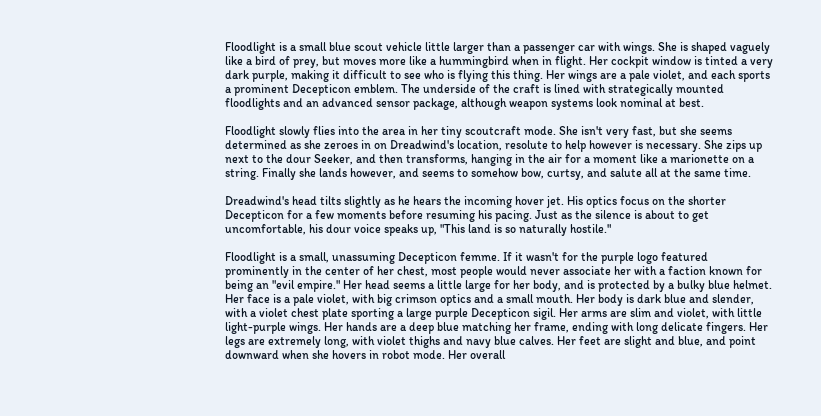Floodlight is a small blue scout vehicle little larger than a passenger car with wings. She is shaped vaguely like a bird of prey, but moves more like a hummingbird when in flight. Her cockpit window is tinted a very dark purple, making it difficult to see who is flying this thing. Her wings are a pale violet, and each sports a prominent Decepticon emblem. The underside of the craft is lined with strategically mounted floodlights and an advanced sensor package, although weapon systems look nominal at best.

Floodlight slowly flies into the area in her tiny scoutcraft mode. She isn't very fast, but she seems determined as she zeroes in on Dreadwind's location, resolute to help however is necessary. She zips up next to the dour Seeker, and then transforms, hanging in the air for a moment like a marionette on a string. Finally she lands however, and seems to somehow bow, curtsy, and salute all at the same time.

Dreadwind's head tilts slightly as he hears the incoming hover jet. His optics focus on the shorter Decepticon for a few moments before resuming his pacing. Just as the silence is about to get uncomfortable, his dour voice speaks up, "This land is so naturally hostile."

Floodlight is a small, unassuming Decepticon femme. If it wasn't for the purple logo featured prominently in the center of her chest, most people would never associate her with a faction known for being an "evil empire." Her head seems a little large for her body, and is protected by a bulky blue helmet. Her face is a pale violet, with big crimson optics and a small mouth. Her body is dark blue and slender, with a violet chest plate sporting a large purple Decepticon sigil. Her arms are slim and violet, with little light-purple wings. Her hands are a deep blue matching her frame, ending with long delicate fingers. Her legs are extremely long, with violet thighs and navy blue calves. Her feet are slight and blue, and point downward when she hovers in robot mode. Her overall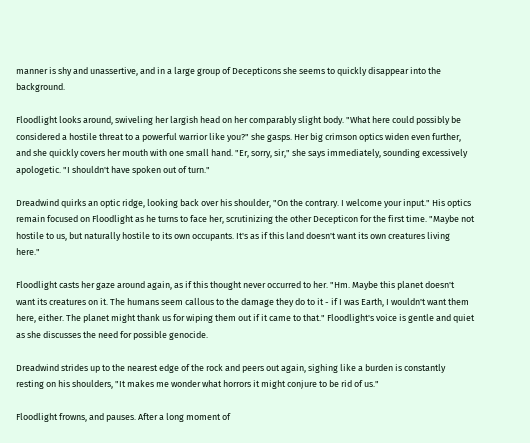manner is shy and unassertive, and in a large group of Decepticons she seems to quickly disappear into the background.

Floodlight looks around, swiveling her largish head on her comparably slight body. "What here could possibly be considered a hostile threat to a powerful warrior like you?" she gasps. Her big crimson optics widen even further, and she quickly covers her mouth with one small hand. "Er, sorry, sir," she says immediately, sounding excessively apologetic. "I shouldn't have spoken out of turn."

Dreadwind quirks an optic ridge, looking back over his shoulder, "On the contrary. I welcome your input." His optics remain focused on Floodlight as he turns to face her, scrutinizing the other Decepticon for the first time. "Maybe not hostile to us, but naturally hostile to its own occupants. It's as if this land doesn't want its own creatures living here."

Floodlight casts her gaze around again, as if this thought never occurred to her. "Hm. Maybe this planet doesn't want its creatures on it. The humans seem callous to the damage they do to it - if I was Earth, I wouldn't want them here, either. The planet might thank us for wiping them out if it came to that." Floodlight's voice is gentle and quiet as she discusses the need for possible genocide.

Dreadwind strides up to the nearest edge of the rock and peers out again, sighing like a burden is constantly resting on his shoulders, "It makes me wonder what horrors it might conjure to be rid of us."

Floodlight frowns, and pauses. After a long moment of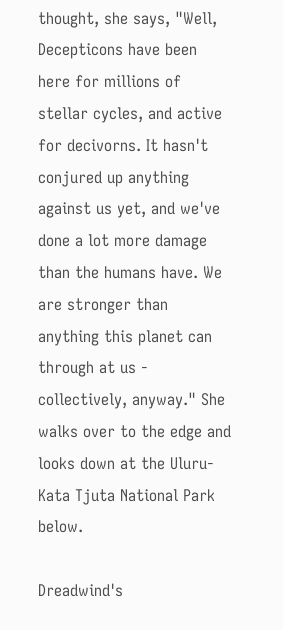thought, she says, "Well, Decepticons have been here for millions of stellar cycles, and active for decivorns. It hasn't conjured up anything against us yet, and we've done a lot more damage than the humans have. We are stronger than anything this planet can through at us - collectively, anyway." She walks over to the edge and looks down at the Uluru-Kata Tjuta National Park below.

Dreadwind's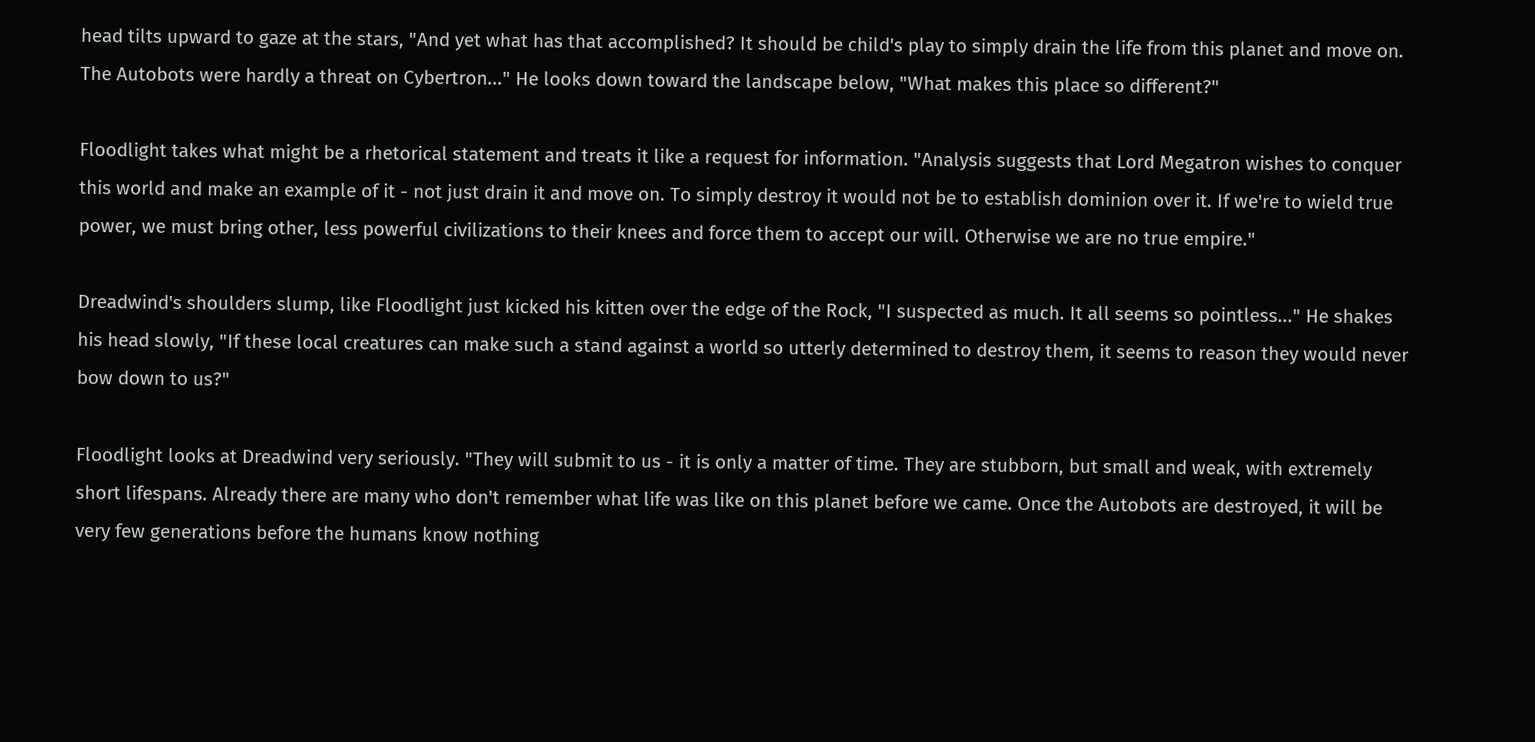head tilts upward to gaze at the stars, "And yet what has that accomplished? It should be child's play to simply drain the life from this planet and move on. The Autobots were hardly a threat on Cybertron..." He looks down toward the landscape below, "What makes this place so different?"

Floodlight takes what might be a rhetorical statement and treats it like a request for information. "Analysis suggests that Lord Megatron wishes to conquer this world and make an example of it - not just drain it and move on. To simply destroy it would not be to establish dominion over it. If we're to wield true power, we must bring other, less powerful civilizations to their knees and force them to accept our will. Otherwise we are no true empire."

Dreadwind's shoulders slump, like Floodlight just kicked his kitten over the edge of the Rock, "I suspected as much. It all seems so pointless..." He shakes his head slowly, "If these local creatures can make such a stand against a world so utterly determined to destroy them, it seems to reason they would never bow down to us?"

Floodlight looks at Dreadwind very seriously. "They will submit to us - it is only a matter of time. They are stubborn, but small and weak, with extremely short lifespans. Already there are many who don't remember what life was like on this planet before we came. Once the Autobots are destroyed, it will be very few generations before the humans know nothing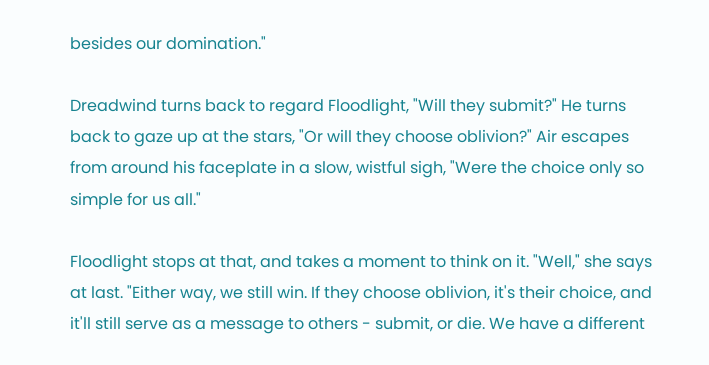besides our domination."

Dreadwind turns back to regard Floodlight, "Will they submit?" He turns back to gaze up at the stars, "Or will they choose oblivion?" Air escapes from around his faceplate in a slow, wistful sigh, "Were the choice only so simple for us all."

Floodlight stops at that, and takes a moment to think on it. "Well," she says at last. "Either way, we still win. If they choose oblivion, it's their choice, and it'll still serve as a message to others - submit, or die. We have a different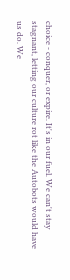choice - conquer, or expire. It's in our fuel. We can't stay stagnant, letting our culture rot like the Autobots would have us do. We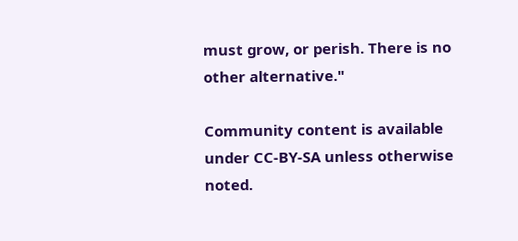must grow, or perish. There is no other alternative."

Community content is available under CC-BY-SA unless otherwise noted.